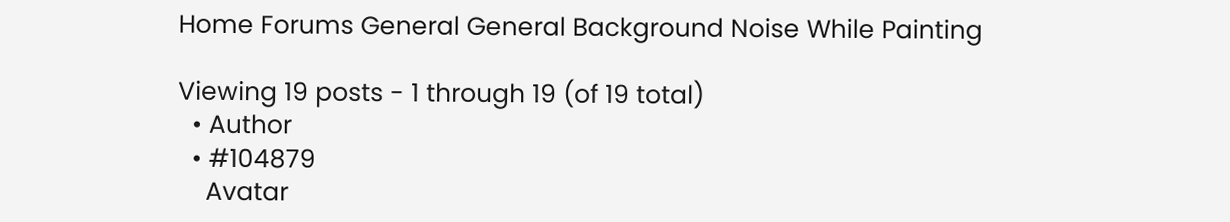Home Forums General General Background Noise While Painting

Viewing 19 posts - 1 through 19 (of 19 total)
  • Author
  • #104879
    Avatar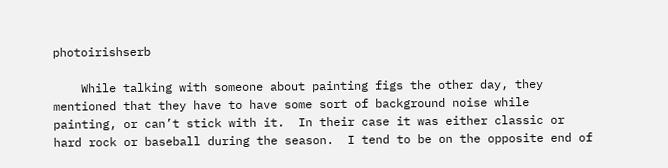photoirishserb

    While talking with someone about painting figs the other day, they mentioned that they have to have some sort of background noise while painting, or can’t stick with it.  In their case it was either classic or hard rock or baseball during the season.  I tend to be on the opposite end of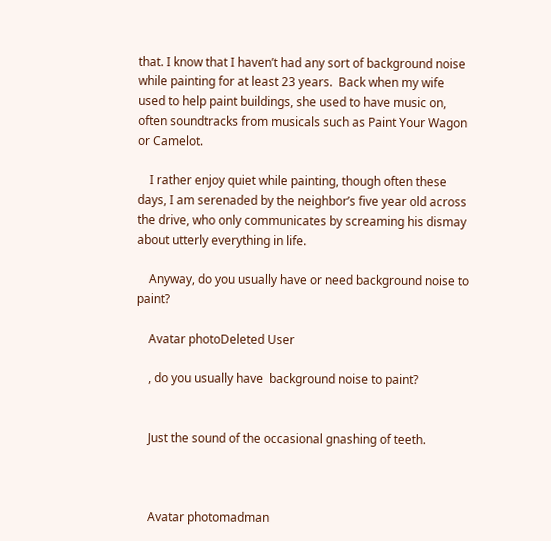that. I know that I haven’t had any sort of background noise while painting for at least 23 years.  Back when my wife used to help paint buildings, she used to have music on, often soundtracks from musicals such as Paint Your Wagon or Camelot.

    I rather enjoy quiet while painting, though often these days, I am serenaded by the neighbor’s five year old across the drive, who only communicates by screaming his dismay about utterly everything in life.

    Anyway, do you usually have or need background noise to paint?

    Avatar photoDeleted User

    , do you usually have  background noise to paint?


    Just the sound of the occasional gnashing of teeth.



    Avatar photomadman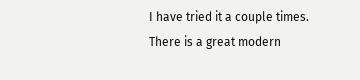I have tried it a couple times. There is a great modern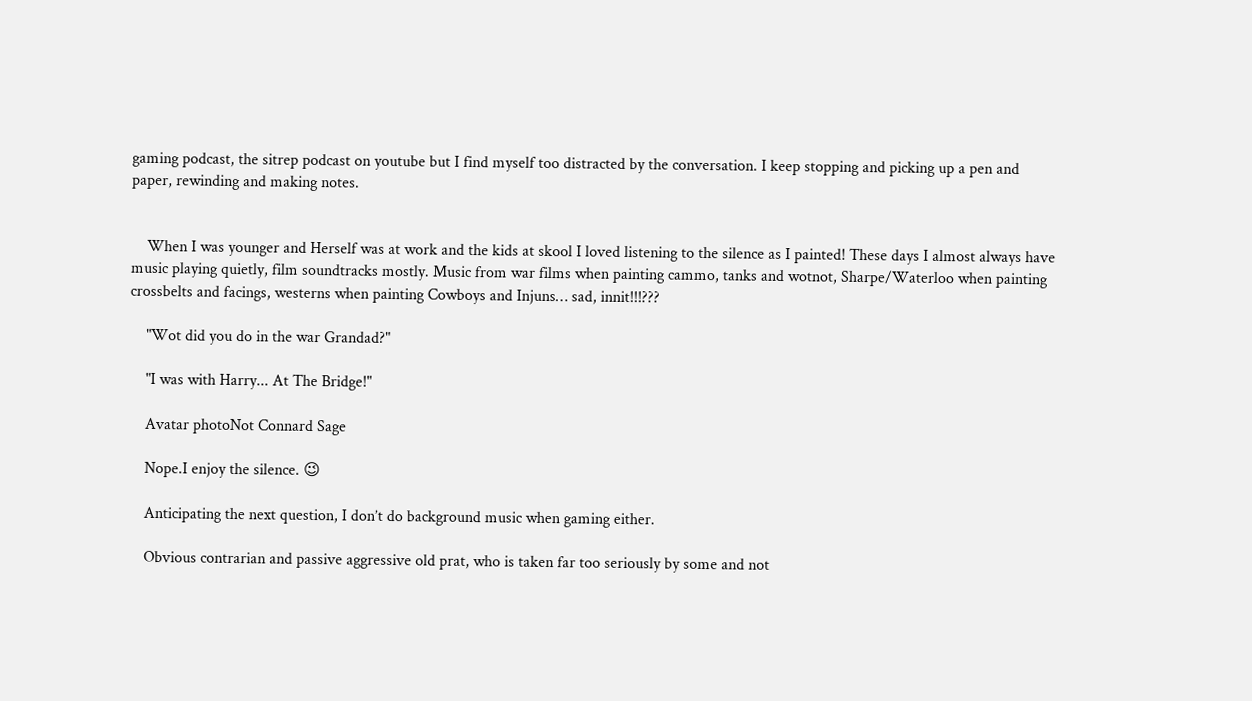gaming podcast, the sitrep podcast on youtube but I find myself too distracted by the conversation. I keep stopping and picking up a pen and paper, rewinding and making notes.


    When I was younger and Herself was at work and the kids at skool I loved listening to the silence as I painted! These days I almost always have music playing quietly, film soundtracks mostly. Music from war films when painting cammo, tanks and wotnot, Sharpe/Waterloo when painting crossbelts and facings, westerns when painting Cowboys and Injuns… sad, innit!!!???

    "Wot did you do in the war Grandad?"

    "I was with Harry... At The Bridge!"

    Avatar photoNot Connard Sage

    Nope.I enjoy the silence. 😉

    Anticipating the next question, I don’t do background music when gaming either.

    Obvious contrarian and passive aggressive old prat, who is taken far too seriously by some and not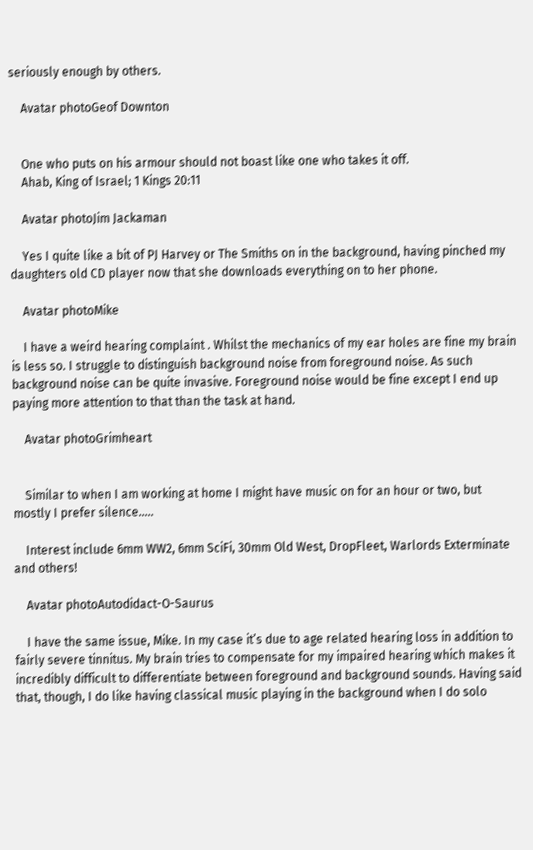seriously enough by others.

    Avatar photoGeof Downton


    One who puts on his armour should not boast like one who takes it off.
    Ahab, King of Israel; 1 Kings 20:11

    Avatar photoJim Jackaman

    Yes I quite like a bit of PJ Harvey or The Smiths on in the background, having pinched my daughters old CD player now that she downloads everything on to her phone.

    Avatar photoMike

    I have a weird hearing complaint . Whilst the mechanics of my ear holes are fine my brain is less so. I struggle to distinguish background noise from foreground noise. As such background noise can be quite invasive. Foreground noise would be fine except I end up paying more attention to that than the task at hand.

    Avatar photoGrimheart


    Similar to when I am working at home I might have music on for an hour or two, but mostly I prefer silence…..

    Interest include 6mm WW2, 6mm SciFi, 30mm Old West, DropFleet, Warlords Exterminate and others!

    Avatar photoAutodidact-O-Saurus

    I have the same issue, Mike. In my case it’s due to age related hearing loss in addition to fairly severe tinnitus. My brain tries to compensate for my impaired hearing which makes it incredibly difficult to differentiate between foreground and background sounds. Having said that, though, I do like having classical music playing in the background when I do solo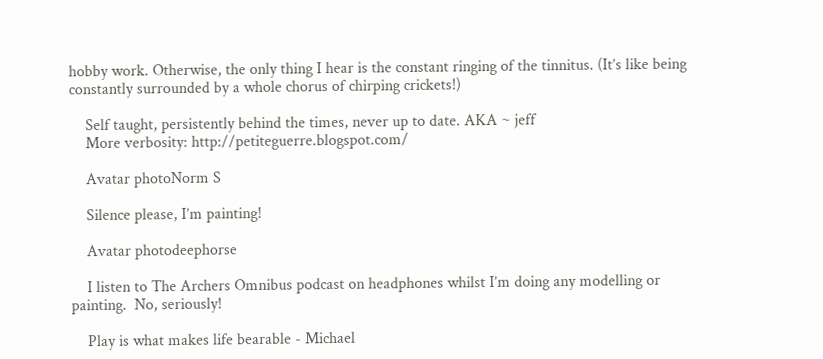hobby work. Otherwise, the only thing I hear is the constant ringing of the tinnitus. (It’s like being constantly surrounded by a whole chorus of chirping crickets!)

    Self taught, persistently behind the times, never up to date. AKA ~ jeff
    More verbosity: http://petiteguerre.blogspot.com/

    Avatar photoNorm S

    Silence please, I’m painting!

    Avatar photodeephorse

    I listen to The Archers Omnibus podcast on headphones whilst I’m doing any modelling or painting.  No, seriously!

    Play is what makes life bearable - Michael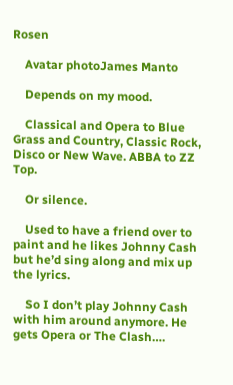Rosen

    Avatar photoJames Manto

    Depends on my mood.

    Classical and Opera to Blue Grass and Country, Classic Rock, Disco or New Wave. ABBA to ZZ Top.

    Or silence.

    Used to have a friend over to paint and he likes Johnny Cash but he’d sing along and mix up the lyrics.

    So I don’t play Johnny Cash with him around anymore. He gets Opera or The Clash….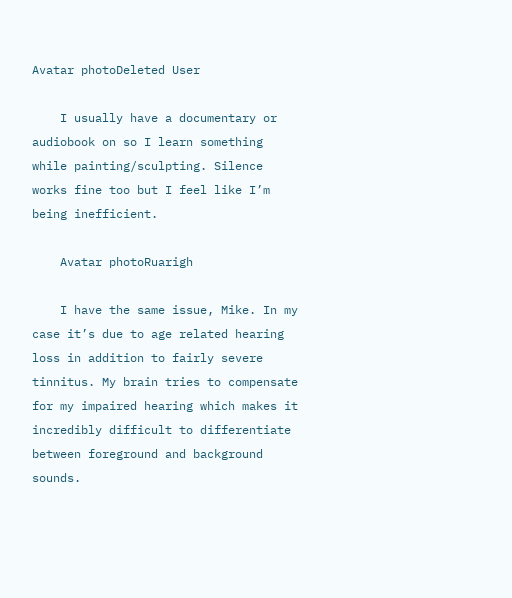Avatar photoDeleted User

    I usually have a documentary or audiobook on so I learn something while painting/sculpting. Silence works fine too but I feel like I’m being inefficient.

    Avatar photoRuarigh

    I have the same issue, Mike. In my case it’s due to age related hearing loss in addition to fairly severe tinnitus. My brain tries to compensate for my impaired hearing which makes it incredibly difficult to differentiate between foreground and background sounds.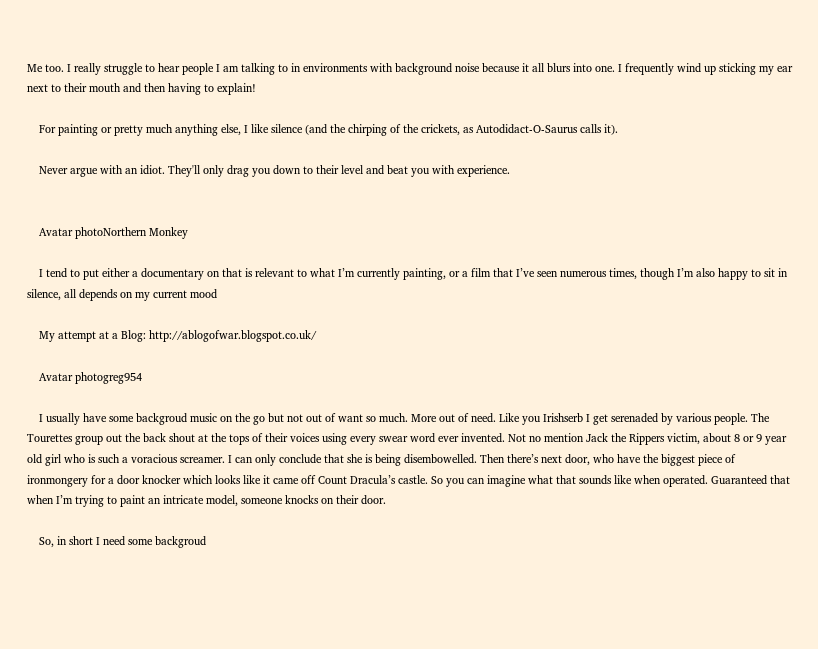Me too. I really struggle to hear people I am talking to in environments with background noise because it all blurs into one. I frequently wind up sticking my ear next to their mouth and then having to explain!

    For painting or pretty much anything else, I like silence (and the chirping of the crickets, as Autodidact-O-Saurus calls it).

    Never argue with an idiot. They'll only drag you down to their level and beat you with experience.


    Avatar photoNorthern Monkey

    I tend to put either a documentary on that is relevant to what I’m currently painting, or a film that I’ve seen numerous times, though I’m also happy to sit in silence, all depends on my current mood

    My attempt at a Blog: http://ablogofwar.blogspot.co.uk/

    Avatar photogreg954

    I usually have some backgroud music on the go but not out of want so much. More out of need. Like you Irishserb I get serenaded by various people. The Tourettes group out the back shout at the tops of their voices using every swear word ever invented. Not no mention Jack the Rippers victim, about 8 or 9 year old girl who is such a voracious screamer. I can only conclude that she is being disembowelled. Then there’s next door, who have the biggest piece of ironmongery for a door knocker which looks like it came off Count Dracula’s castle. So you can imagine what that sounds like when operated. Guaranteed that when I’m trying to paint an intricate model, someone knocks on their door.

    So, in short I need some backgroud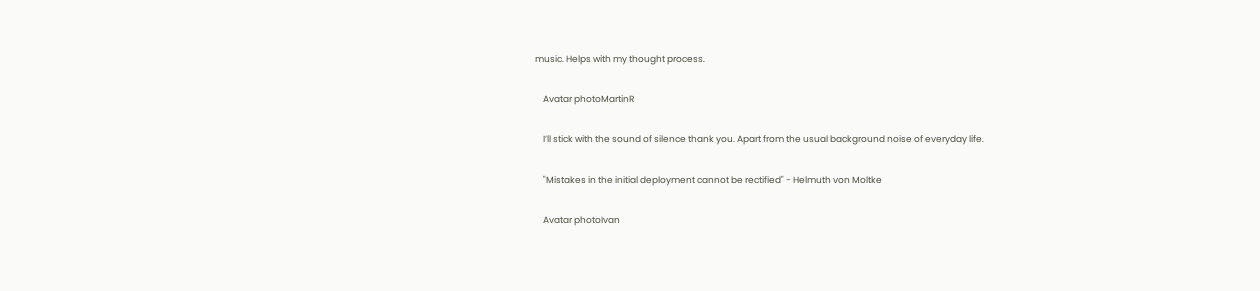music. Helps with my thought process.

    Avatar photoMartinR

    I’ll stick with the sound of silence thank you. Apart from the usual background noise of everyday life.

    "Mistakes in the initial deployment cannot be rectified" - Helmuth von Moltke

    Avatar photoIvan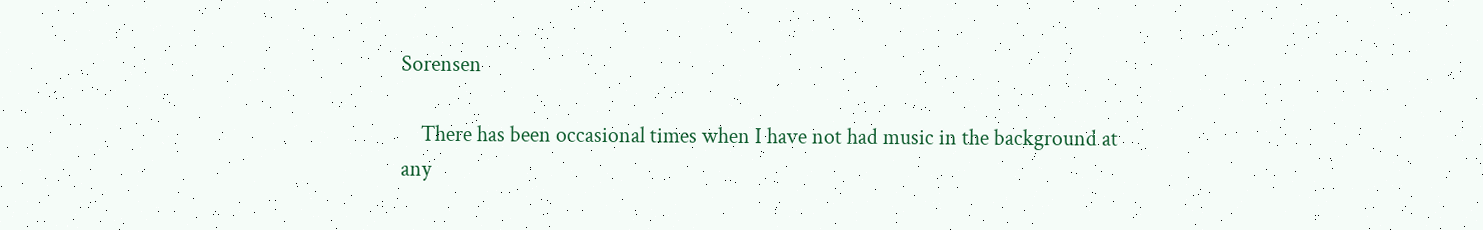Sorensen

    There has been occasional times when I have not had music in the background at any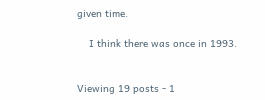given time.

    I think there was once in 1993.


Viewing 19 posts - 1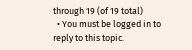through 19 (of 19 total)
  • You must be logged in to reply to this topic.